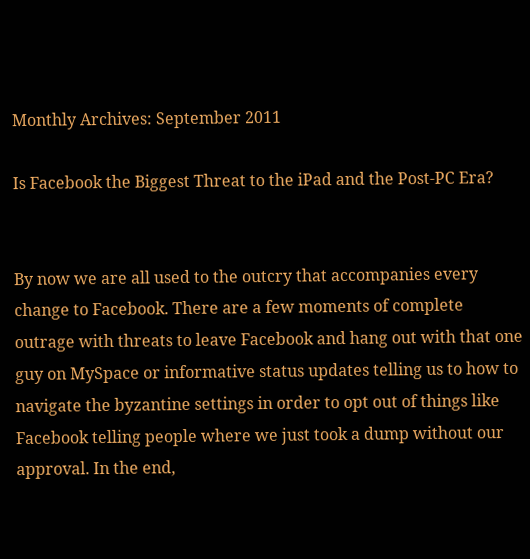Monthly Archives: September 2011

Is Facebook the Biggest Threat to the iPad and the Post-PC Era?


By now we are all used to the outcry that accompanies every change to Facebook. There are a few moments of complete outrage with threats to leave Facebook and hang out with that one guy on MySpace or informative status updates telling us to how to navigate the byzantine settings in order to opt out of things like Facebook telling people where we just took a dump without our approval. In the end,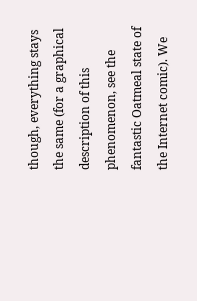though, everything stays the same (for a graphical description of this phenomenon, see the fantastic Oatmeal state of the Internet comic). We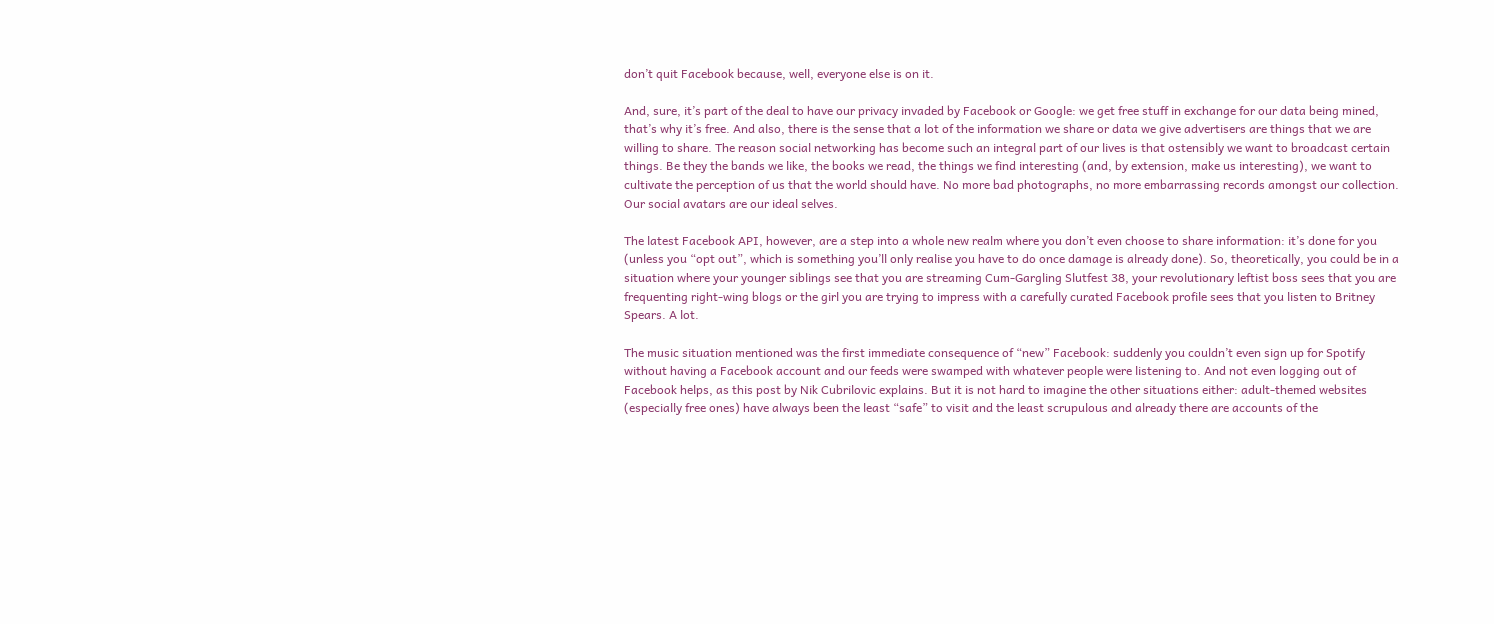don’t quit Facebook because, well, everyone else is on it.

And, sure, it’s part of the deal to have our privacy invaded by Facebook or Google: we get free stuff in exchange for our data being mined, that’s why it’s free. And also, there is the sense that a lot of the information we share or data we give advertisers are things that we are willing to share. The reason social networking has become such an integral part of our lives is that ostensibly we want to broadcast certain things. Be they the bands we like, the books we read, the things we find interesting (and, by extension, make us interesting), we want to cultivate the perception of us that the world should have. No more bad photographs, no more embarrassing records amongst our collection. Our social avatars are our ideal selves.

The latest Facebook API, however, are a step into a whole new realm where you don’t even choose to share information: it’s done for you (unless you “opt out”, which is something you’ll only realise you have to do once damage is already done). So, theoretically, you could be in a situation where your younger siblings see that you are streaming Cum-Gargling Slutfest 38, your revolutionary leftist boss sees that you are frequenting right-wing blogs or the girl you are trying to impress with a carefully curated Facebook profile sees that you listen to Britney Spears. A lot.

The music situation mentioned was the first immediate consequence of “new” Facebook: suddenly you couldn’t even sign up for Spotify without having a Facebook account and our feeds were swamped with whatever people were listening to. And not even logging out of Facebook helps, as this post by Nik Cubrilovic explains. But it is not hard to imagine the other situations either: adult-themed websites (especially free ones) have always been the least “safe” to visit and the least scrupulous and already there are accounts of the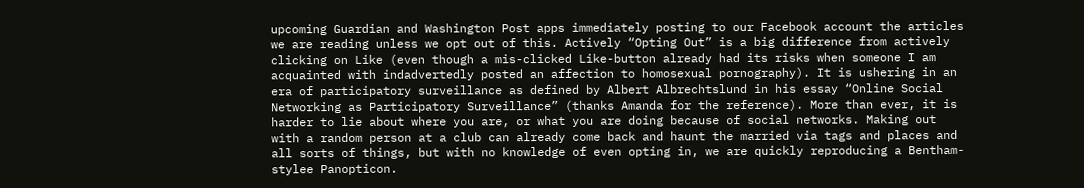upcoming Guardian and Washington Post apps immediately posting to our Facebook account the articles we are reading unless we opt out of this. Actively “Opting Out” is a big difference from actively clicking on Like (even though a mis-clicked Like-button already had its risks when someone I am acquainted with indadvertedly posted an affection to homosexual pornography). It is ushering in an era of participatory surveillance as defined by Albert Albrechtslund in his essay “Online Social Networking as Participatory Surveillance” (thanks Amanda for the reference). More than ever, it is harder to lie about where you are, or what you are doing because of social networks. Making out with a random person at a club can already come back and haunt the married via tags and places and all sorts of things, but with no knowledge of even opting in, we are quickly reproducing a Bentham-stylee Panopticon.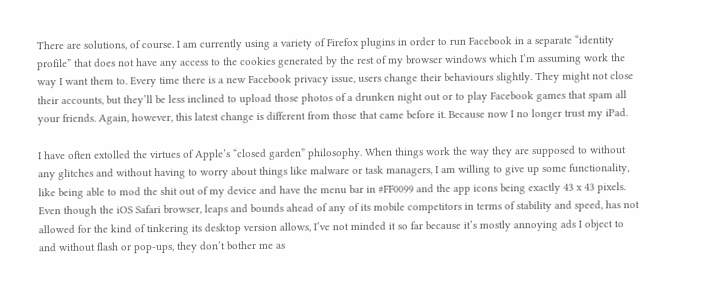There are solutions, of course. I am currently using a variety of Firefox plugins in order to run Facebook in a separate “identity profile” that does not have any access to the cookies generated by the rest of my browser windows which I’m assuming work the way I want them to. Every time there is a new Facebook privacy issue, users change their behaviours slightly. They might not close their accounts, but they’ll be less inclined to upload those photos of a drunken night out or to play Facebook games that spam all your friends. Again, however, this latest change is different from those that came before it. Because now I no longer trust my iPad.

I have often extolled the virtues of Apple’s “closed garden” philosophy. When things work the way they are supposed to without any glitches and without having to worry about things like malware or task managers, I am willing to give up some functionality, like being able to mod the shit out of my device and have the menu bar in #FF0099 and the app icons being exactly 43 x 43 pixels. Even though the iOS Safari browser, leaps and bounds ahead of any of its mobile competitors in terms of stability and speed, has not allowed for the kind of tinkering its desktop version allows, I’ve not minded it so far because it’s mostly annoying ads I object to and without flash or pop-ups, they don’t bother me as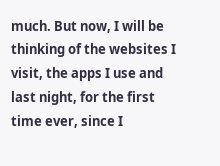much. But now, I will be thinking of the websites I visit, the apps I use and last night, for the first time ever, since I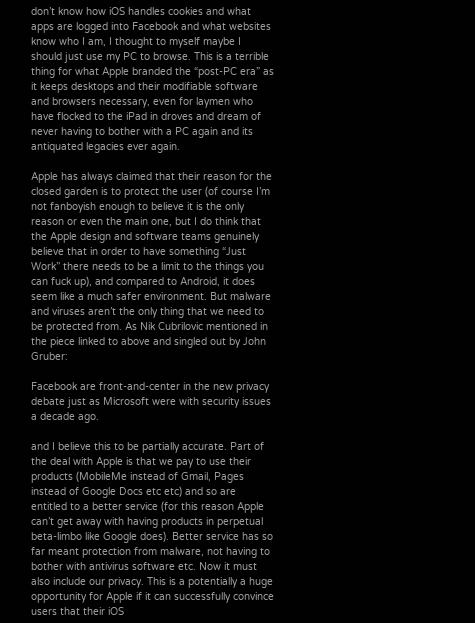don’t know how iOS handles cookies and what apps are logged into Facebook and what websites know who I am, I thought to myself maybe I should just use my PC to browse. This is a terrible thing for what Apple branded the “post-PC era” as it keeps desktops and their modifiable software and browsers necessary, even for laymen who have flocked to the iPad in droves and dream of never having to bother with a PC again and its antiquated legacies ever again.

Apple has always claimed that their reason for the closed garden is to protect the user (of course I’m not fanboyish enough to believe it is the only reason or even the main one, but I do think that the Apple design and software teams genuinely believe that in order to have something “Just Work” there needs to be a limit to the things you can fuck up), and compared to Android, it does seem like a much safer environment. But malware and viruses aren’t the only thing that we need to be protected from. As Nik Cubrilovic mentioned in the piece linked to above and singled out by John Gruber:

Facebook are front-and-center in the new privacy debate just as Microsoft were with security issues a decade ago.

and I believe this to be partially accurate. Part of the deal with Apple is that we pay to use their products (MobileMe instead of Gmail, Pages instead of Google Docs etc etc) and so are entitled to a better service (for this reason Apple can’t get away with having products in perpetual beta-limbo like Google does). Better service has so far meant protection from malware, not having to bother with antivirus software etc. Now it must also include our privacy. This is a potentially a huge opportunity for Apple if it can successfully convince users that their iOS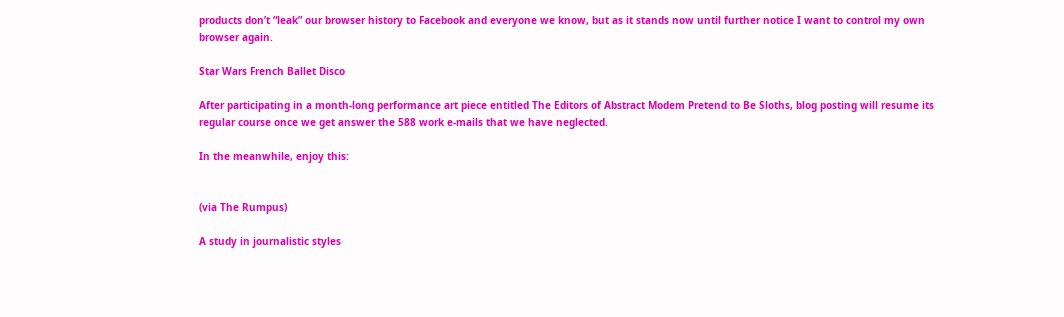products don’t “leak” our browser history to Facebook and everyone we know, but as it stands now until further notice I want to control my own browser again.

Star Wars French Ballet Disco

After participating in a month-long performance art piece entitled The Editors of Abstract Modem Pretend to Be Sloths, blog posting will resume its regular course once we get answer the 588 work e-mails that we have neglected.

In the meanwhile, enjoy this:


(via The Rumpus)

A study in journalistic styles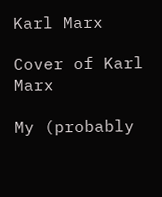Karl Marx

Cover of Karl Marx

My (probably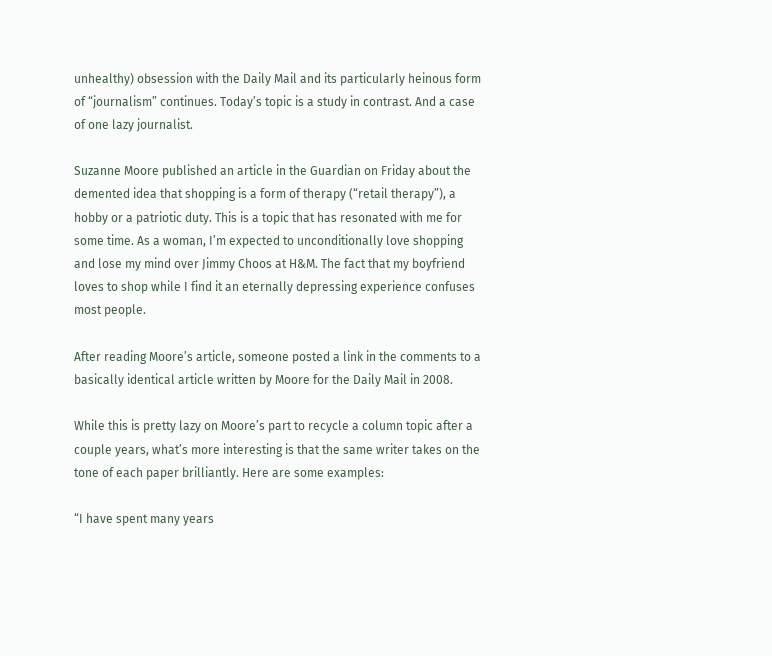unhealthy) obsession with the Daily Mail and its particularly heinous form of “journalism” continues. Today’s topic is a study in contrast. And a case of one lazy journalist.

Suzanne Moore published an article in the Guardian on Friday about the demented idea that shopping is a form of therapy (“retail therapy”), a hobby or a patriotic duty. This is a topic that has resonated with me for some time. As a woman, I’m expected to unconditionally love shopping and lose my mind over Jimmy Choos at H&M. The fact that my boyfriend loves to shop while I find it an eternally depressing experience confuses most people.

After reading Moore’s article, someone posted a link in the comments to a basically identical article written by Moore for the Daily Mail in 2008.

While this is pretty lazy on Moore’s part to recycle a column topic after a couple years, what’s more interesting is that the same writer takes on the tone of each paper brilliantly. Here are some examples:

“I have spent many years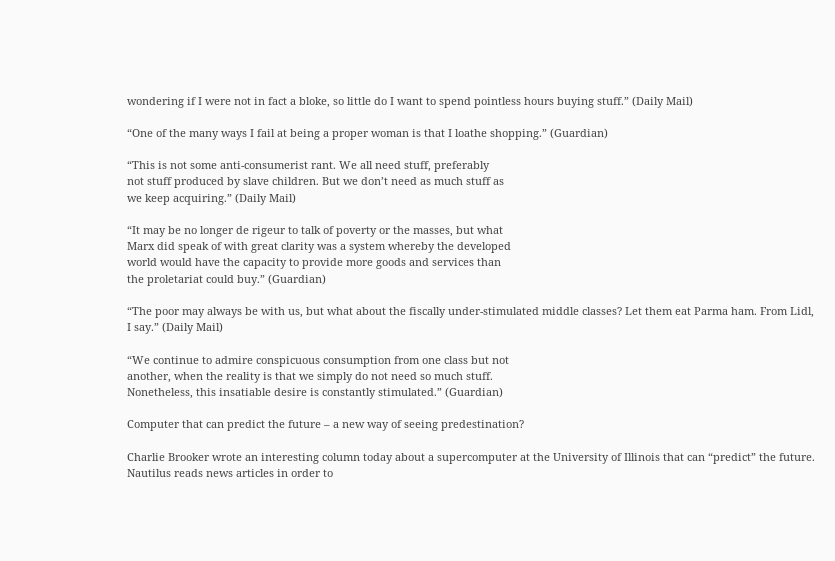wondering if I were not in fact a bloke, so little do I want to spend pointless hours buying stuff.” (Daily Mail)

“One of the many ways I fail at being a proper woman is that I loathe shopping.” (Guardian)

“This is not some anti-consumerist rant. We all need stuff, preferably
not stuff produced by slave children. But we don’t need as much stuff as
we keep acquiring.” (Daily Mail)

“It may be no longer de rigeur to talk of poverty or the masses, but what
Marx did speak of with great clarity was a system whereby the developed
world would have the capacity to provide more goods and services than
the proletariat could buy.” (Guardian)

“The poor may always be with us, but what about the fiscally under-stimulated middle classes? Let them eat Parma ham. From Lidl, I say.” (Daily Mail)

“We continue to admire conspicuous consumption from one class but not
another, when the reality is that we simply do not need so much stuff.
Nonetheless, this insatiable desire is constantly stimulated.” (Guardian)

Computer that can predict the future – a new way of seeing predestination?

Charlie Brooker wrote an interesting column today about a supercomputer at the University of Illinois that can “predict” the future. Nautilus reads news articles in order to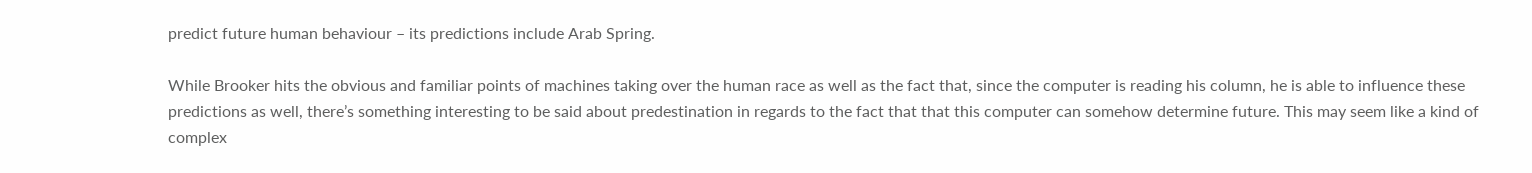predict future human behaviour – its predictions include Arab Spring.

While Brooker hits the obvious and familiar points of machines taking over the human race as well as the fact that, since the computer is reading his column, he is able to influence these predictions as well, there’s something interesting to be said about predestination in regards to the fact that that this computer can somehow determine future. This may seem like a kind of complex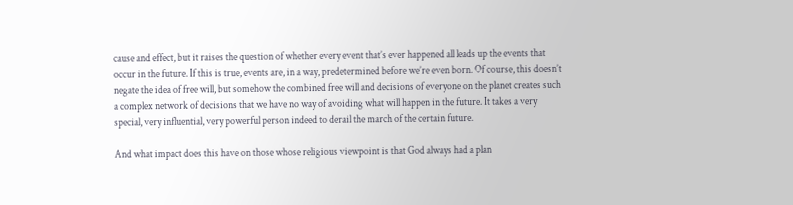cause and effect, but it raises the question of whether every event that’s ever happened all leads up the events that occur in the future. If this is true, events are, in a way, predetermined before we’re even born. Of course, this doesn’t negate the idea of free will, but somehow the combined free will and decisions of everyone on the planet creates such a complex network of decisions that we have no way of avoiding what will happen in the future. It takes a very special, very influential, very powerful person indeed to derail the march of the certain future.

And what impact does this have on those whose religious viewpoint is that God always had a plan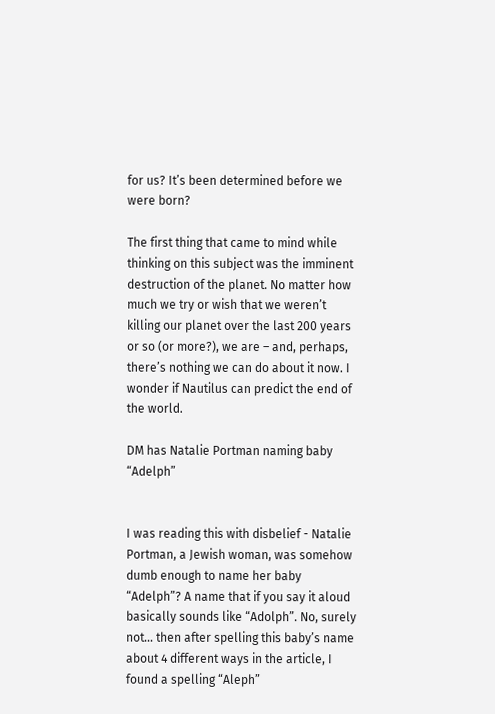for us? It’s been determined before we were born?

The first thing that came to mind while thinking on this subject was the imminent destruction of the planet. No matter how much we try or wish that we weren’t killing our planet over the last 200 years or so (or more?), we are – and, perhaps, there’s nothing we can do about it now. I wonder if Nautilus can predict the end of the world.

DM has Natalie Portman naming baby “Adelph”


I was reading this with disbelief - Natalie Portman, a Jewish woman, was somehow dumb enough to name her baby “Adelph”? A name that if you say it aloud basically sounds like “Adolph”. No, surely not… then after spelling this baby’s name about 4 different ways in the article, I found a spelling “Aleph”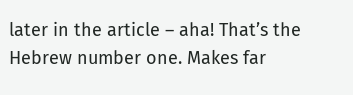later in the article – aha! That’s the Hebrew number one. Makes far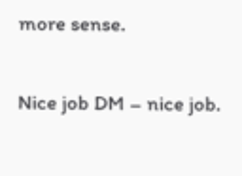more sense.

Nice job DM – nice job.